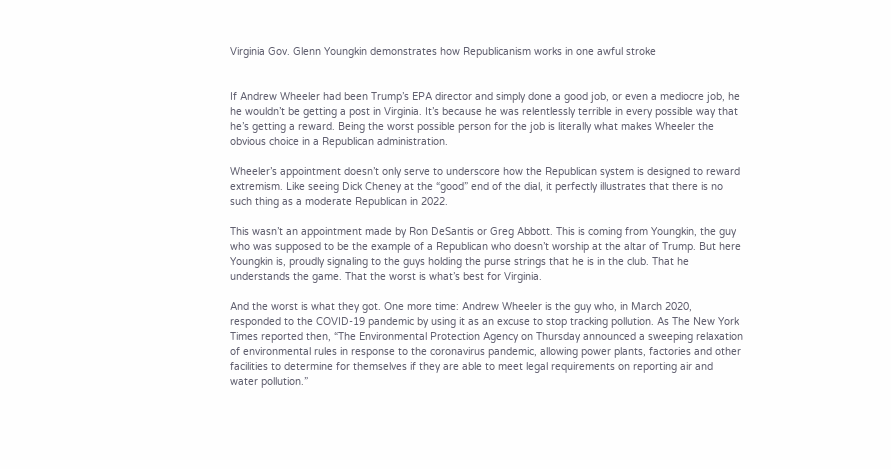Virginia Gov. Glenn Youngkin demonstrates how Republicanism works in one awful stroke


If Andrew Wheeler had been Trump’s EPA director and simply done a good job, or even a mediocre job, he he wouldn’t be getting a post in Virginia. It’s because he was relentlessly terrible in every possible way that he’s getting a reward. Being the worst possible person for the job is literally what makes Wheeler the obvious choice in a Republican administration.

Wheeler’s appointment doesn’t only serve to underscore how the Republican system is designed to reward extremism. Like seeing Dick Cheney at the “good” end of the dial, it perfectly illustrates that there is no such thing as a moderate Republican in 2022.

This wasn’t an appointment made by Ron DeSantis or Greg Abbott. This is coming from Youngkin, the guy who was supposed to be the example of a Republican who doesn’t worship at the altar of Trump. But here Youngkin is, proudly signaling to the guys holding the purse strings that he is in the club. That he understands the game. That the worst is what’s best for Virginia.

And the worst is what they got. One more time: Andrew Wheeler is the guy who, in March 2020, responded to the COVID-19 pandemic by using it as an excuse to stop tracking pollution. As The New York Times reported then, “The Environmental Protection Agency on Thursday announced a sweeping relaxation of environmental rules in response to the coronavirus pandemic, allowing power plants, factories and other facilities to determine for themselves if they are able to meet legal requirements on reporting air and water pollution.”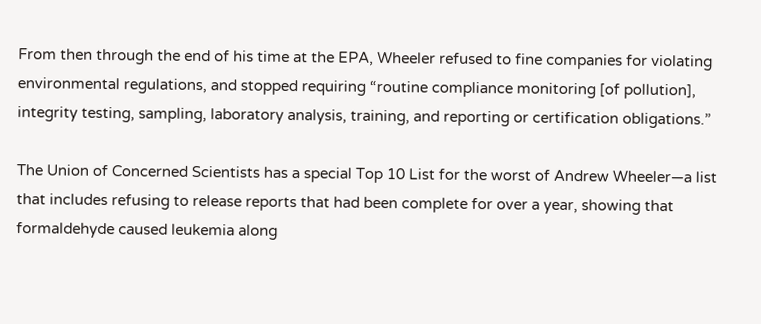From then through the end of his time at the EPA, Wheeler refused to fine companies for violating environmental regulations, and stopped requiring “routine compliance monitoring [of pollution], integrity testing, sampling, laboratory analysis, training, and reporting or certification obligations.”

The Union of Concerned Scientists has a special Top 10 List for the worst of Andrew Wheeler—a list that includes refusing to release reports that had been complete for over a year, showing that formaldehyde caused leukemia along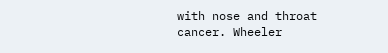with nose and throat cancer. Wheeler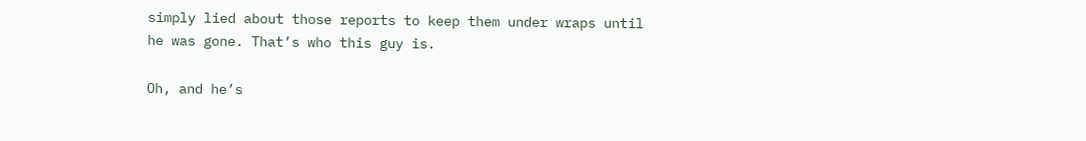simply lied about those reports to keep them under wraps until he was gone. That’s who this guy is.

Oh, and he’s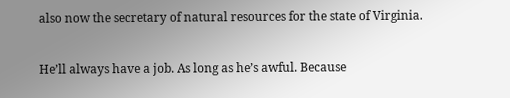also now the secretary of natural resources for the state of Virginia.

He’ll always have a job. As long as he’s awful. Because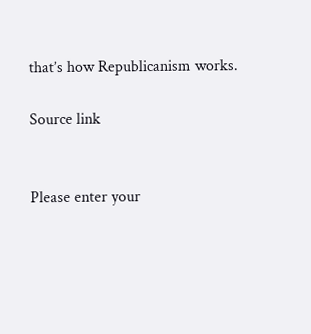that’s how Republicanism works.

Source link


Please enter your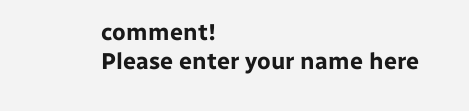comment!
Please enter your name here